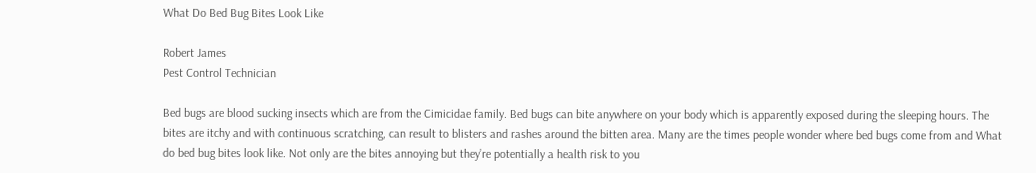What Do Bed Bug Bites Look Like

Robert James
Pest Control Technician

Bed bugs are blood sucking insects which are from the Cimicidae family. Bed bugs can bite anywhere on your body which is apparently exposed during the sleeping hours. The bites are itchy and with continuous scratching, can result to blisters and rashes around the bitten area. Many are the times people wonder where bed bugs come from and What do bed bug bites look like. Not only are the bites annoying but they’re potentially a health risk to you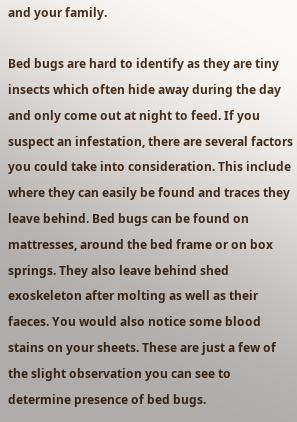and your family.

Bed bugs are hard to identify as they are tiny insects which often hide away during the day and only come out at night to feed. If you suspect an infestation, there are several factors you could take into consideration. This include where they can easily be found and traces they leave behind. Bed bugs can be found on mattresses, around the bed frame or on box springs. They also leave behind shed exoskeleton after molting as well as their faeces. You would also notice some blood stains on your sheets. These are just a few of the slight observation you can see to determine presence of bed bugs.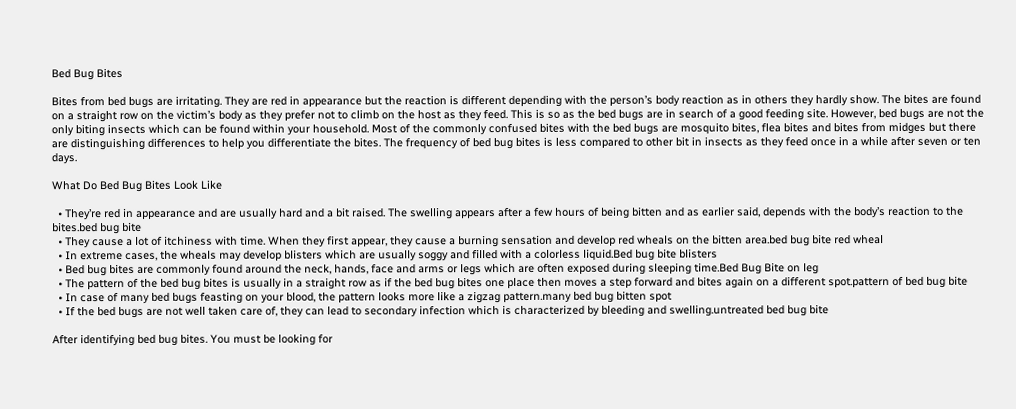Bed Bug Bites

Bites from bed bugs are irritating. They are red in appearance but the reaction is different depending with the person’s body reaction as in others they hardly show. The bites are found on a straight row on the victim’s body as they prefer not to climb on the host as they feed. This is so as the bed bugs are in search of a good feeding site. However, bed bugs are not the only biting insects which can be found within your household. Most of the commonly confused bites with the bed bugs are mosquito bites, flea bites and bites from midges but there are distinguishing differences to help you differentiate the bites. The frequency of bed bug bites is less compared to other bit in insects as they feed once in a while after seven or ten days.

What Do Bed Bug Bites Look Like

  • They’re red in appearance and are usually hard and a bit raised. The swelling appears after a few hours of being bitten and as earlier said, depends with the body’s reaction to the bites.bed bug bite
  • They cause a lot of itchiness with time. When they first appear, they cause a burning sensation and develop red wheals on the bitten area.bed bug bite red wheal
  • In extreme cases, the wheals may develop blisters which are usually soggy and filled with a colorless liquid.Bed bug bite blisters
  • Bed bug bites are commonly found around the neck, hands, face and arms or legs which are often exposed during sleeping time.Bed Bug Bite on leg
  • The pattern of the bed bug bites is usually in a straight row as if the bed bug bites one place then moves a step forward and bites again on a different spot.pattern of bed bug bite
  • In case of many bed bugs feasting on your blood, the pattern looks more like a zigzag pattern.many bed bug bitten spot
  • If the bed bugs are not well taken care of, they can lead to secondary infection which is characterized by bleeding and swelling.untreated bed bug bite

After identifying bed bug bites. You must be looking for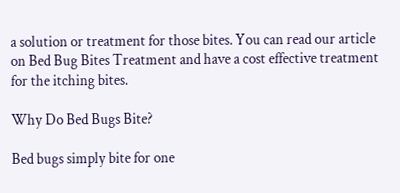a solution or treatment for those bites. You can read our article on Bed Bug Bites Treatment and have a cost effective treatment for the itching bites.

Why Do Bed Bugs Bite?

Bed bugs simply bite for one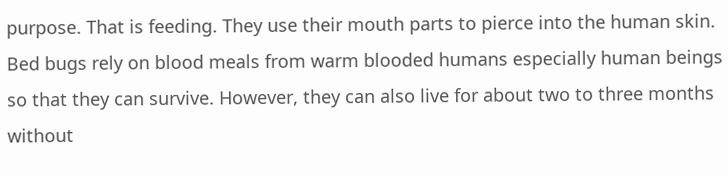purpose. That is feeding. They use their mouth parts to pierce into the human skin. Bed bugs rely on blood meals from warm blooded humans especially human beings so that they can survive. However, they can also live for about two to three months without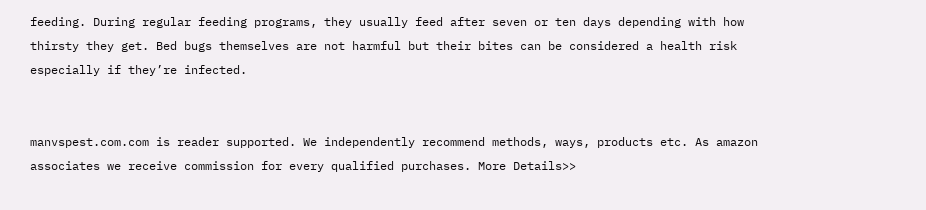feeding. During regular feeding programs, they usually feed after seven or ten days depending with how thirsty they get. Bed bugs themselves are not harmful but their bites can be considered a health risk especially if they’re infected.


manvspest.com.com is reader supported. We independently recommend methods, ways, products etc. As amazon associates we receive commission for every qualified purchases. More Details>>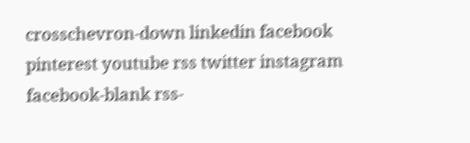crosschevron-down linkedin facebook pinterest youtube rss twitter instagram facebook-blank rss-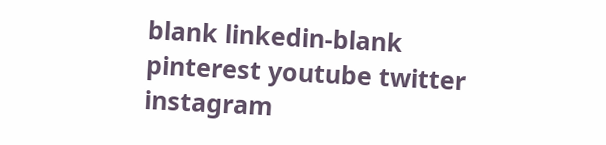blank linkedin-blank pinterest youtube twitter instagram